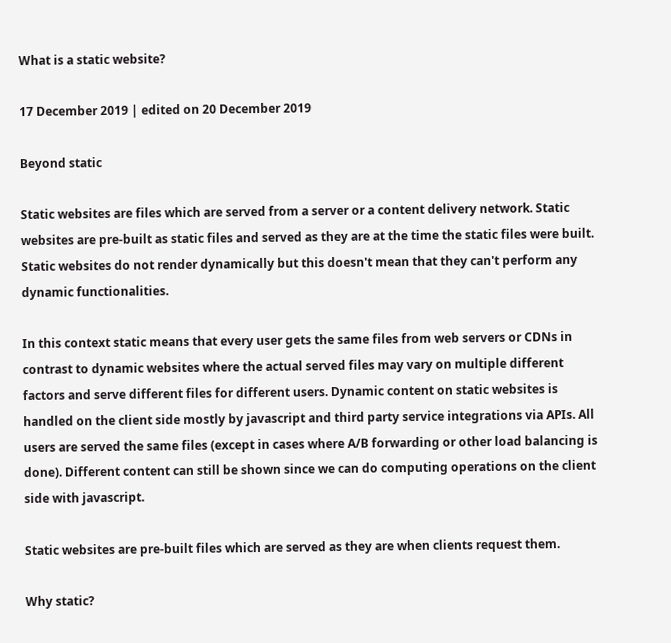What is a static website?

17 December 2019 | edited on 20 December 2019

Beyond static

Static websites are files which are served from a server or a content delivery network. Static websites are pre-built as static files and served as they are at the time the static files were built. Static websites do not render dynamically but this doesn't mean that they can't perform any dynamic functionalities.

In this context static means that every user gets the same files from web servers or CDNs in contrast to dynamic websites where the actual served files may vary on multiple different factors and serve different files for different users. Dynamic content on static websites is handled on the client side mostly by javascript and third party service integrations via APIs. All users are served the same files (except in cases where A/B forwarding or other load balancing is done). Different content can still be shown since we can do computing operations on the client side with javascript.

Static websites are pre-built files which are served as they are when clients request them.

Why static?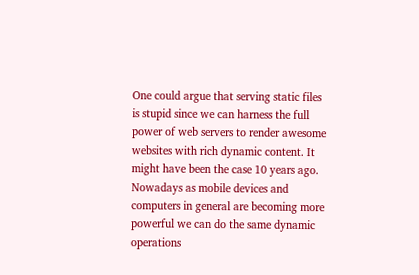One could argue that serving static files is stupid since we can harness the full power of web servers to render awesome websites with rich dynamic content. It might have been the case 10 years ago. Nowadays as mobile devices and computers in general are becoming more powerful we can do the same dynamic operations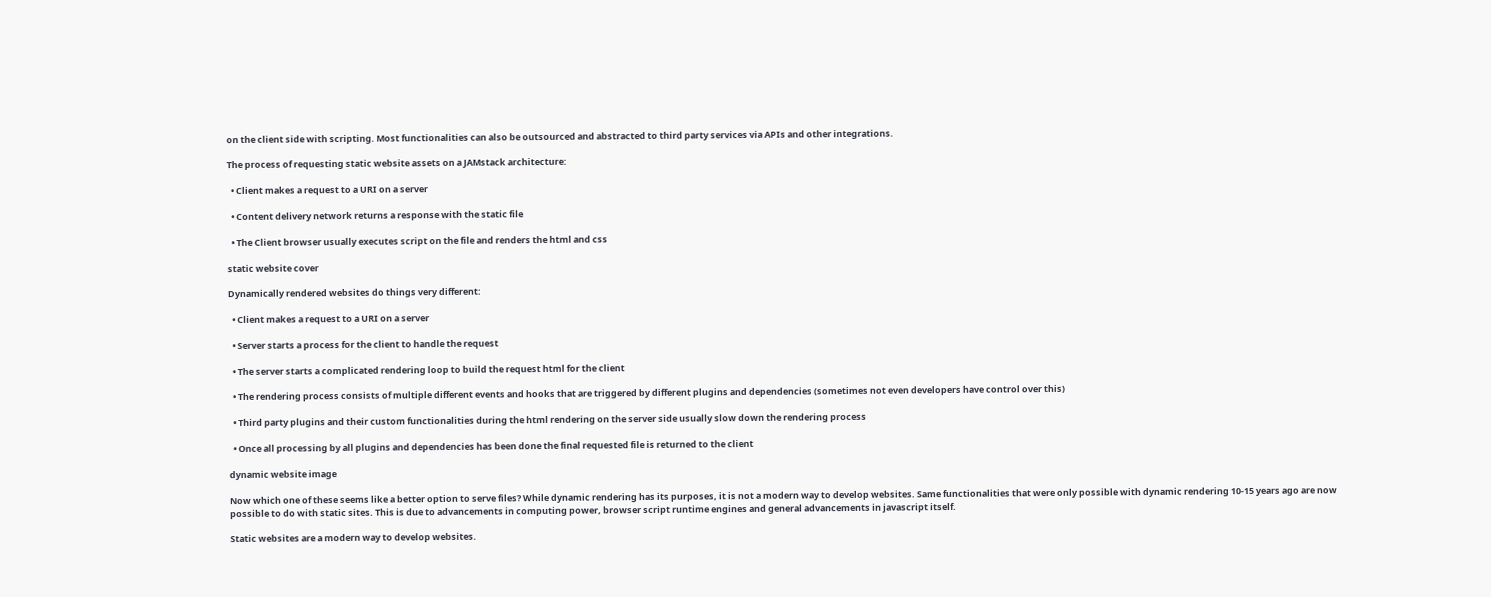on the client side with scripting. Most functionalities can also be outsourced and abstracted to third party services via APIs and other integrations.

The process of requesting static website assets on a JAMstack architecture:

  • Client makes a request to a URI on a server

  • Content delivery network returns a response with the static file

  • The Client browser usually executes script on the file and renders the html and css

static website cover

Dynamically rendered websites do things very different:

  • Client makes a request to a URI on a server

  • Server starts a process for the client to handle the request

  • The server starts a complicated rendering loop to build the request html for the client

  • The rendering process consists of multiple different events and hooks that are triggered by different plugins and dependencies (sometimes not even developers have control over this)

  • Third party plugins and their custom functionalities during the html rendering on the server side usually slow down the rendering process

  • Once all processing by all plugins and dependencies has been done the final requested file is returned to the client

dynamic website image

Now which one of these seems like a better option to serve files? While dynamic rendering has its purposes, it is not a modern way to develop websites. Same functionalities that were only possible with dynamic rendering 10-15 years ago are now possible to do with static sites. This is due to advancements in computing power, browser script runtime engines and general advancements in javascript itself.

Static websites are a modern way to develop websites.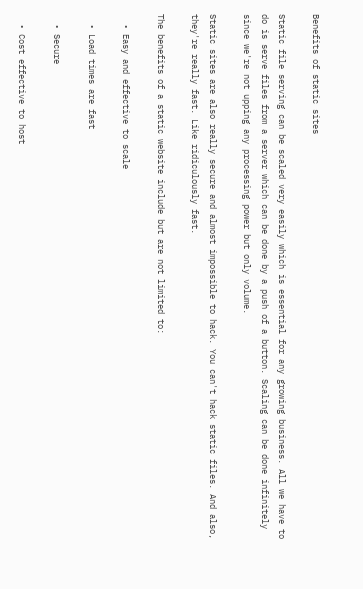Benefits of static sites

Static file serving can be scaled very easily which is essential for any growing business. All we have to do is serve files from a server which can be done by a push of a button. Scaling can be done infinitely since we're not upping any processing power but only volume.

Static sites are also really secure and almost impossible to hack. You can't hack static files. And also, they're really fast. Like ridiculously fast.

The benefits of a static website include but are not limited to:

  • Easy and effective to scale

  • Load times are fast

  • Secure

  • Cost effective to host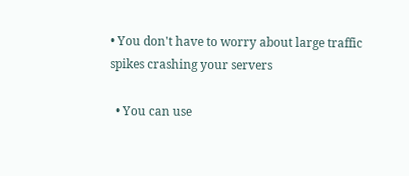• You don't have to worry about large traffic spikes crashing your servers

  • You can use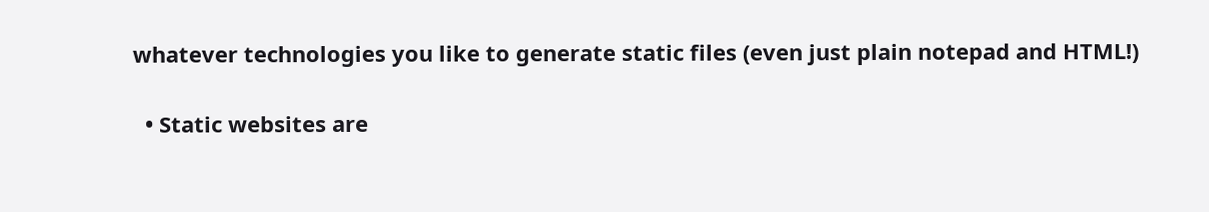whatever technologies you like to generate static files (even just plain notepad and HTML!)

  • Static websites are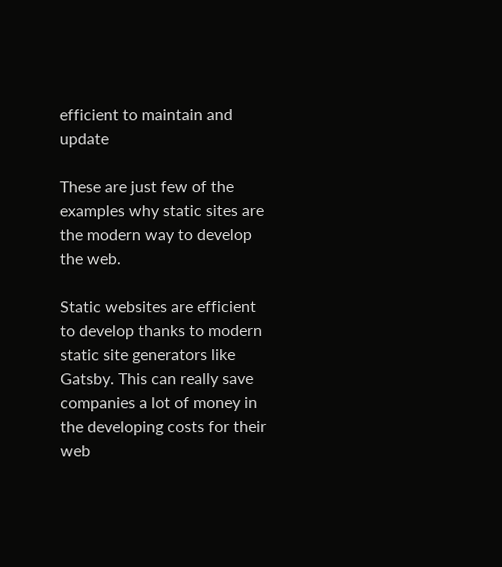efficient to maintain and update

These are just few of the examples why static sites are the modern way to develop the web.

Static websites are efficient to develop thanks to modern static site generators like Gatsby. This can really save companies a lot of money in the developing costs for their web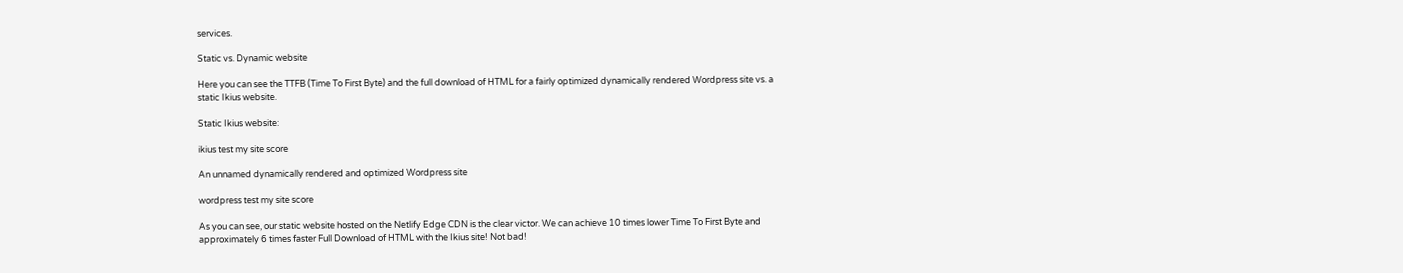services.

Static vs. Dynamic website

Here you can see the TTFB (Time To First Byte) and the full download of HTML for a fairly optimized dynamically rendered Wordpress site vs. a static Ikius website.

Static Ikius website:

ikius test my site score

An unnamed dynamically rendered and optimized Wordpress site

wordpress test my site score

As you can see, our static website hosted on the Netlify Edge CDN is the clear victor. We can achieve 10 times lower Time To First Byte and approximately 6 times faster Full Download of HTML with the Ikius site! Not bad!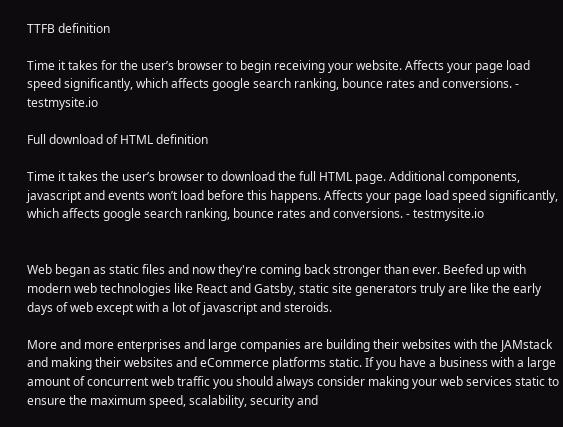TTFB definition

Time it takes for the user’s browser to begin receiving your website. Affects your page load speed significantly, which affects google search ranking, bounce rates and conversions. - testmysite.io

Full download of HTML definition

Time it takes the user’s browser to download the full HTML page. Additional components, javascript and events won’t load before this happens. Affects your page load speed significantly, which affects google search ranking, bounce rates and conversions. - testmysite.io


Web began as static files and now they're coming back stronger than ever. Beefed up with modern web technologies like React and Gatsby, static site generators truly are like the early days of web except with a lot of javascript and steroids.

More and more enterprises and large companies are building their websites with the JAMstack and making their websites and eCommerce platforms static. If you have a business with a large amount of concurrent web traffic you should always consider making your web services static to ensure the maximum speed, scalability, security and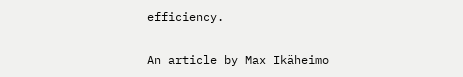efficiency.

An article by Max Ikäheimo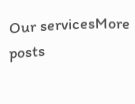Our servicesMore posts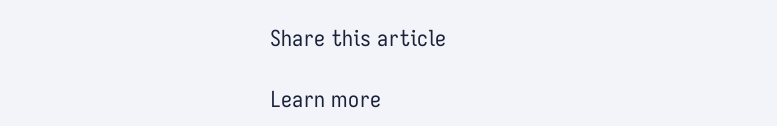Share this article

Learn more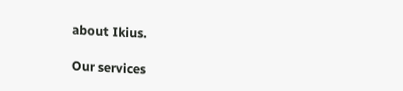about Ikius.

Our services